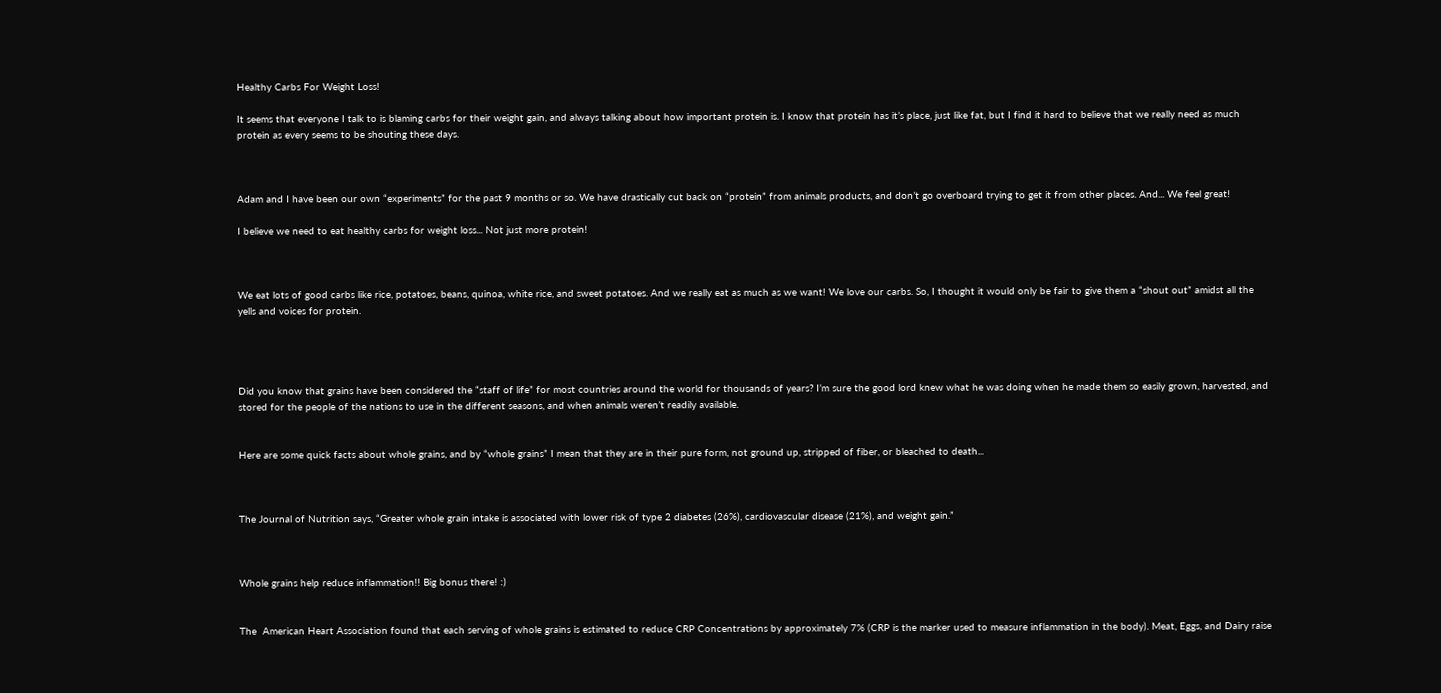Healthy Carbs For Weight Loss!

It seems that everyone I talk to is blaming carbs for their weight gain, and always talking about how important protein is. I know that protein has it’s place, just like fat, but I find it hard to believe that we really need as much protein as every seems to be shouting these days.



Adam and I have been our own “experiments” for the past 9 months or so. We have drastically cut back on “protein” from animals products, and don’t go overboard trying to get it from other places. And... We feel great!

I believe we need to eat healthy carbs for weight loss... Not just more protein!



We eat lots of good carbs like rice, potatoes, beans, quinoa, white rice, and sweet potatoes. And we really eat as much as we want! We love our carbs. So, I thought it would only be fair to give them a “shout out” amidst all the yells and voices for protein.




Did you know that grains have been considered the “staff of life” for most countries around the world for thousands of years? I’m sure the good lord knew what he was doing when he made them so easily grown, harvested, and stored for the people of the nations to use in the different seasons, and when animals weren’t readily available.


Here are some quick facts about whole grains, and by “whole grains” I mean that they are in their pure form, not ground up, stripped of fiber, or bleached to death...



The Journal of Nutrition says, “Greater whole grain intake is associated with lower risk of type 2 diabetes (26%), cardiovascular disease (21%), and weight gain.”



Whole grains help reduce inflammation!! Big bonus there! :)


The  American Heart Association found that each serving of whole grains is estimated to reduce CRP Concentrations by approximately 7% (CRP is the marker used to measure inflammation in the body). Meat, Eggs, and Dairy raise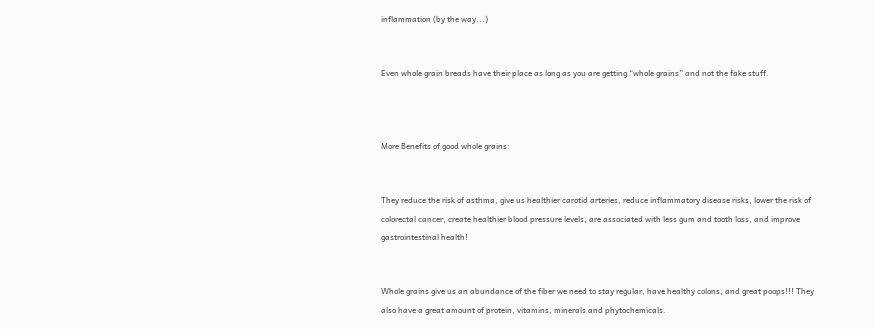inflammation (by the way...)


Even whole grain breads have their place as long as you are getting “whole grains” and not the fake stuff.



More Benefits of good whole grains:


They reduce the risk of asthma, give us healthier carotid arteries, reduce inflammatory disease risks, lower the risk of colorectal cancer, create healthier blood pressure levels, are associated with less gum and tooth loss, and improve gastrointestinal health!


Whole grains give us an abundance of the fiber we need to stay regular, have healthy colons, and great poops!!! They also have a great amount of protein, vitamins, minerals and phytochemicals.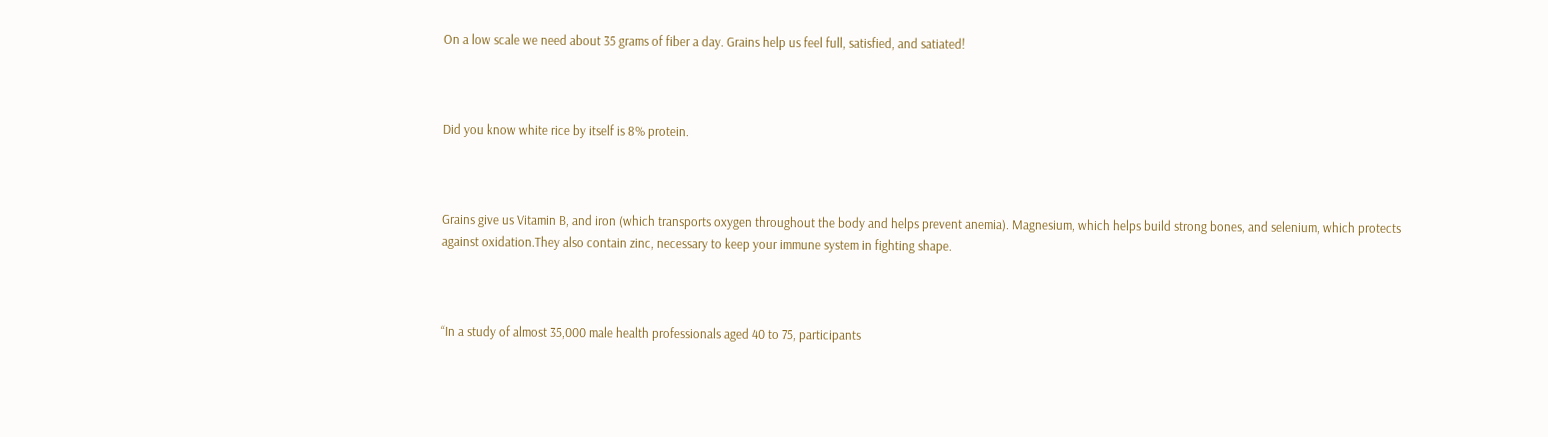On a low scale we need about 35 grams of fiber a day. Grains help us feel full, satisfied, and satiated!



Did you know white rice by itself is 8% protein.



Grains give us Vitamin B, and iron (which transports oxygen throughout the body and helps prevent anemia). Magnesium, which helps build strong bones, and selenium, which protects against oxidation.They also contain zinc, necessary to keep your immune system in fighting shape.



“In a study of almost 35,000 male health professionals aged 40 to 75, participants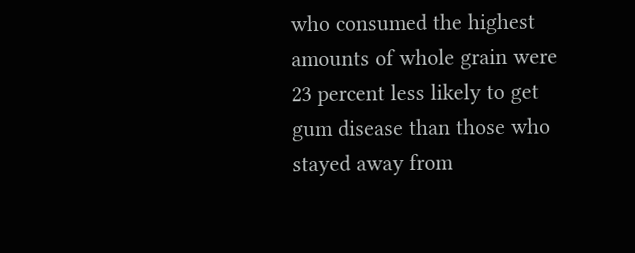who consumed the highest amounts of whole grain were 23 percent less likely to get gum disease than those who stayed away from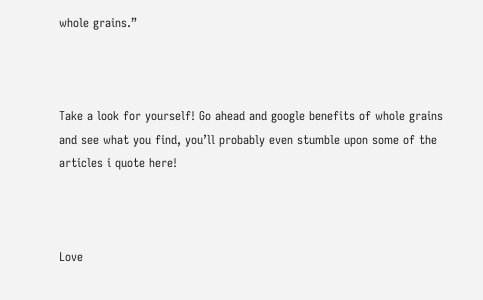whole grains.”



Take a look for yourself! Go ahead and google benefits of whole grains and see what you find, you’ll probably even stumble upon some of the articles i quote here!



Love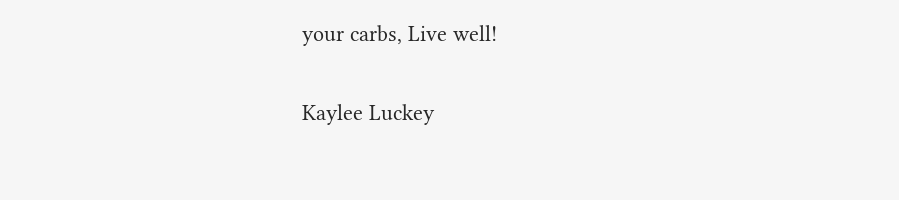your carbs, Live well!

Kaylee Luckey